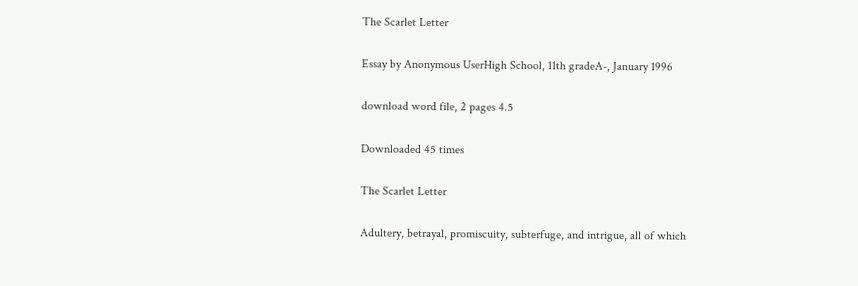The Scarlet Letter

Essay by Anonymous UserHigh School, 11th gradeA-, January 1996

download word file, 2 pages 4.5

Downloaded 45 times

The Scarlet Letter

Adultery, betrayal, promiscuity, subterfuge, and intrigue, all of which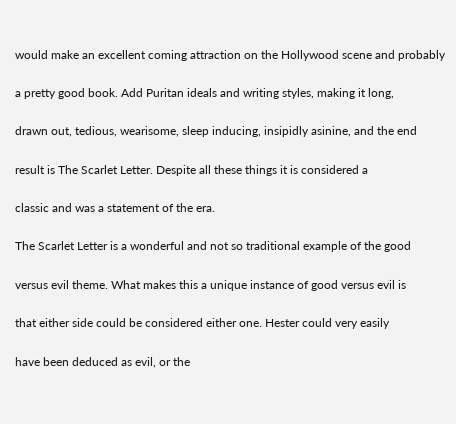would make an excellent coming attraction on the Hollywood scene and probably

a pretty good book. Add Puritan ideals and writing styles, making it long,

drawn out, tedious, wearisome, sleep inducing, insipidly asinine, and the end

result is The Scarlet Letter. Despite all these things it is considered a

classic and was a statement of the era.

The Scarlet Letter is a wonderful and not so traditional example of the good

versus evil theme. What makes this a unique instance of good versus evil is

that either side could be considered either one. Hester could very easily

have been deduced as evil, or the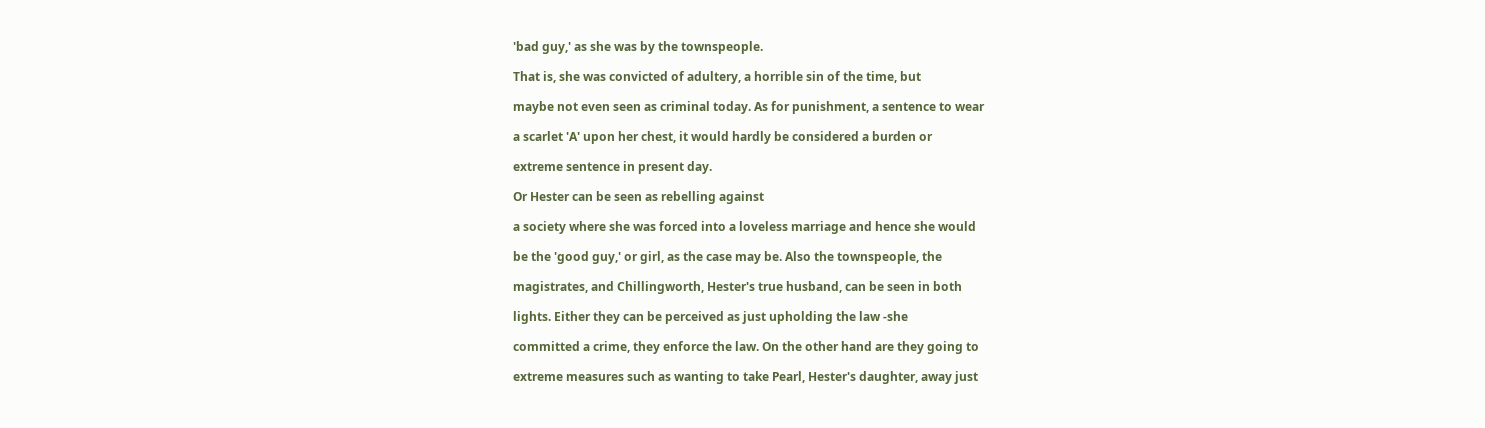'bad guy,' as she was by the townspeople.

That is, she was convicted of adultery, a horrible sin of the time, but

maybe not even seen as criminal today. As for punishment, a sentence to wear

a scarlet 'A' upon her chest, it would hardly be considered a burden or

extreme sentence in present day.

Or Hester can be seen as rebelling against

a society where she was forced into a loveless marriage and hence she would

be the 'good guy,' or girl, as the case may be. Also the townspeople, the

magistrates, and Chillingworth, Hester's true husband, can be seen in both

lights. Either they can be perceived as just upholding the law -she

committed a crime, they enforce the law. On the other hand are they going to

extreme measures such as wanting to take Pearl, Hester's daughter, away just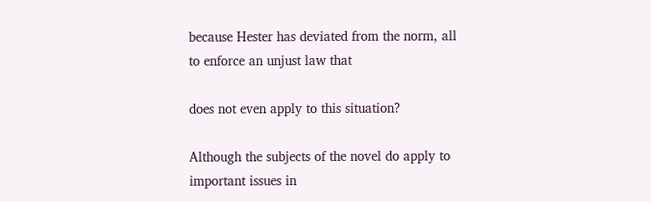because Hester has deviated from the norm, all to enforce an unjust law that

does not even apply to this situation?

Although the subjects of the novel do apply to important issues in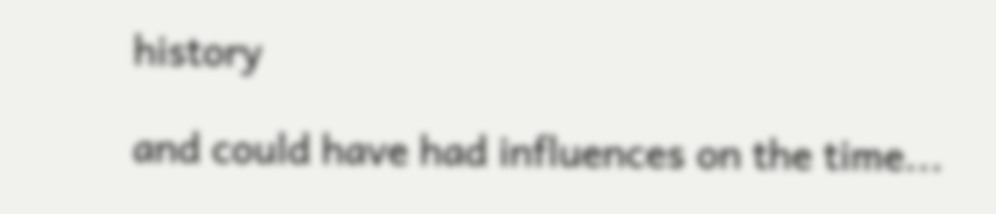history

and could have had influences on the time...